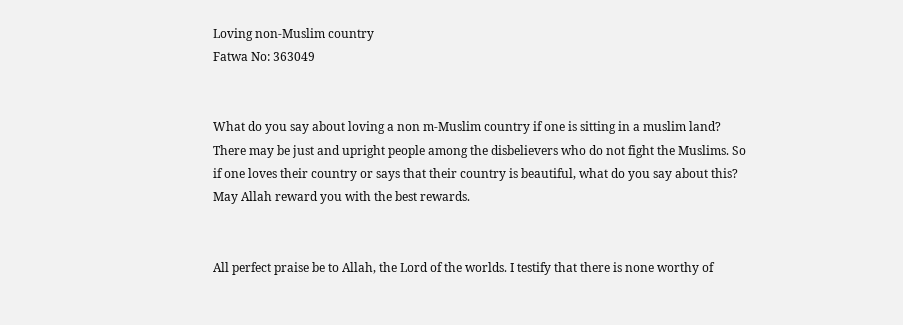Loving non-Muslim country
Fatwa No: 363049


What do you say about loving a non m-Muslim country if one is sitting in a muslim land? There may be just and upright people among the disbelievers who do not fight the Muslims. So if one loves their country or says that their country is beautiful, what do you say about this? May Allah reward you with the best rewards.


All perfect praise be to Allah, the Lord of the worlds. I testify that there is none worthy of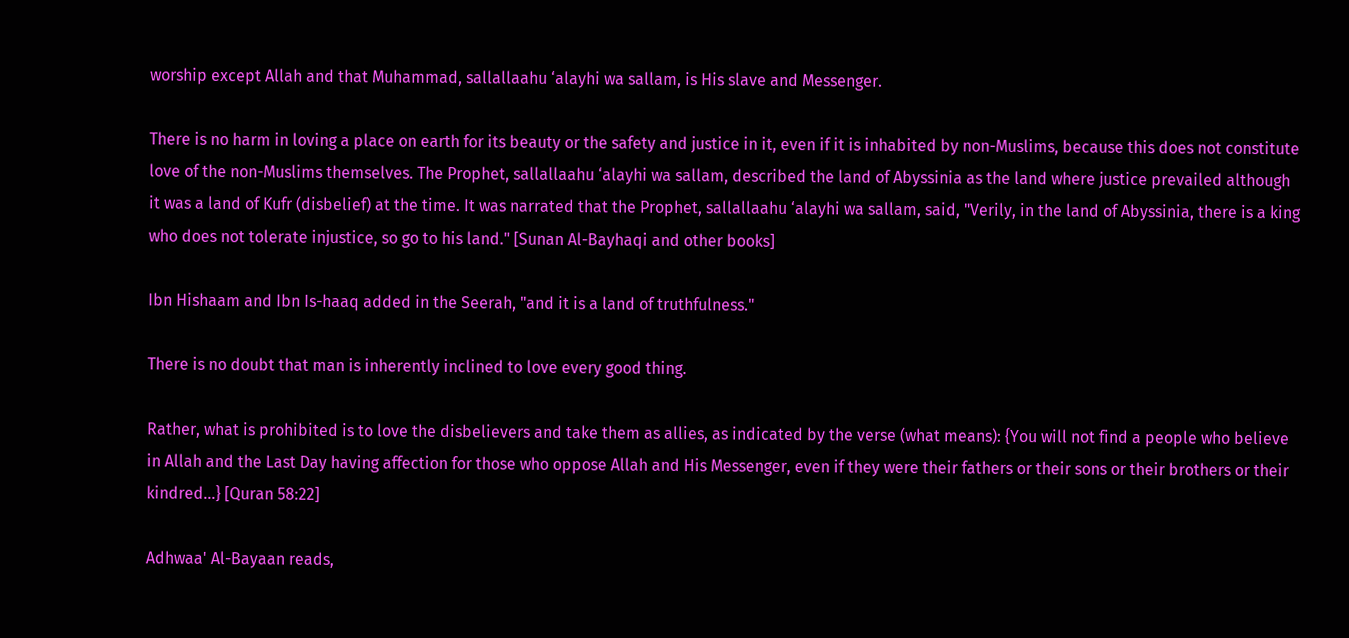worship except Allah and that Muhammad, sallallaahu ‘alayhi wa sallam, is His slave and Messenger.

There is no harm in loving a place on earth for its beauty or the safety and justice in it, even if it is inhabited by non-Muslims, because this does not constitute love of the non-Muslims themselves. The Prophet, sallallaahu ‘alayhi wa sallam, described the land of Abyssinia as the land where justice prevailed although it was a land of Kufr (disbelief) at the time. It was narrated that the Prophet, sallallaahu ‘alayhi wa sallam, said, "Verily, in the land of Abyssinia, there is a king who does not tolerate injustice, so go to his land." [Sunan Al-Bayhaqi and other books]

Ibn Hishaam and Ibn Is-haaq added in the Seerah, "and it is a land of truthfulness."

There is no doubt that man is inherently inclined to love every good thing.

Rather, what is prohibited is to love the disbelievers and take them as allies, as indicated by the verse (what means): {You will not find a people who believe in Allah and the Last Day having affection for those who oppose Allah and His Messenger, even if they were their fathers or their sons or their brothers or their kindred...} [Quran 58:22]

Adhwaa' Al-Bayaan reads,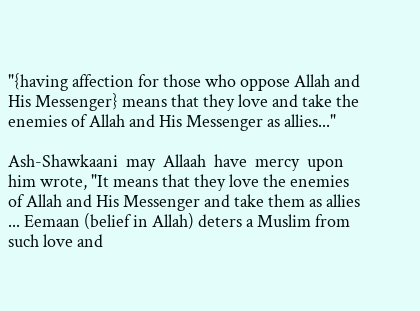"{having affection for those who oppose Allah and His Messenger} means that they love and take the enemies of Allah and His Messenger as allies..."

Ash-Shawkaani  may  Allaah  have  mercy  upon  him wrote, "It means that they love the enemies of Allah and His Messenger and take them as allies ... Eemaan (belief in Allah) deters a Muslim from such love and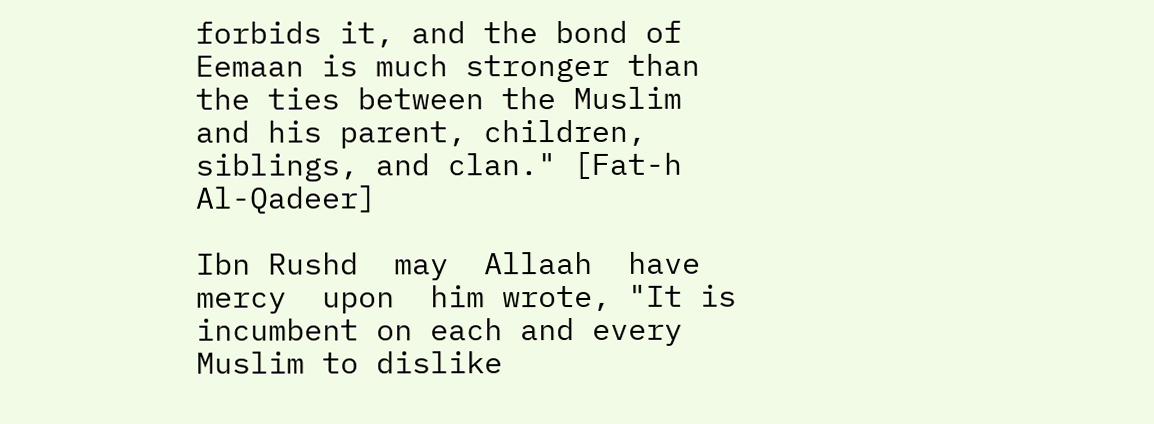forbids it, and the bond of Eemaan is much stronger than the ties between the Muslim and his parent, children, siblings, and clan." [Fat-h Al-Qadeer]

Ibn Rushd  may  Allaah  have  mercy  upon  him wrote, "It is incumbent on each and every Muslim to dislike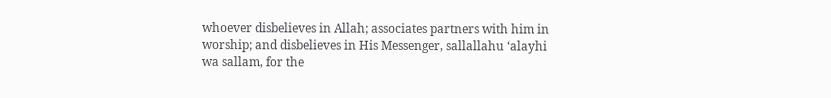whoever disbelieves in Allah; associates partners with him in worship; and disbelieves in His Messenger, sallallahu ‘alayhi wa sallam, for the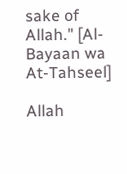sake of Allah." [Al-Bayaan wa At-Tahseel]

Allah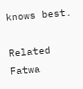knows best.

Related Fatwa